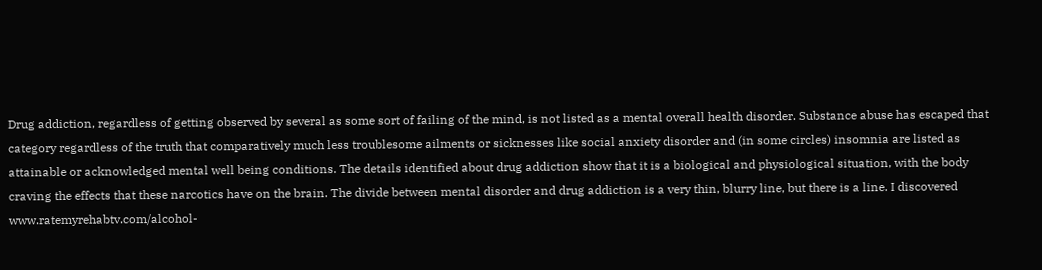Drug addiction, regardless of getting observed by several as some sort of failing of the mind, is not listed as a mental overall health disorder. Substance abuse has escaped that category regardless of the truth that comparatively much less troublesome ailments or sicknesses like social anxiety disorder and (in some circles) insomnia are listed as attainable or acknowledged mental well being conditions. The details identified about drug addiction show that it is a biological and physiological situation, with the body craving the effects that these narcotics have on the brain. The divide between mental disorder and drug addiction is a very thin, blurry line, but there is a line. I discovered www.ratemyrehabtv.com/alcohol-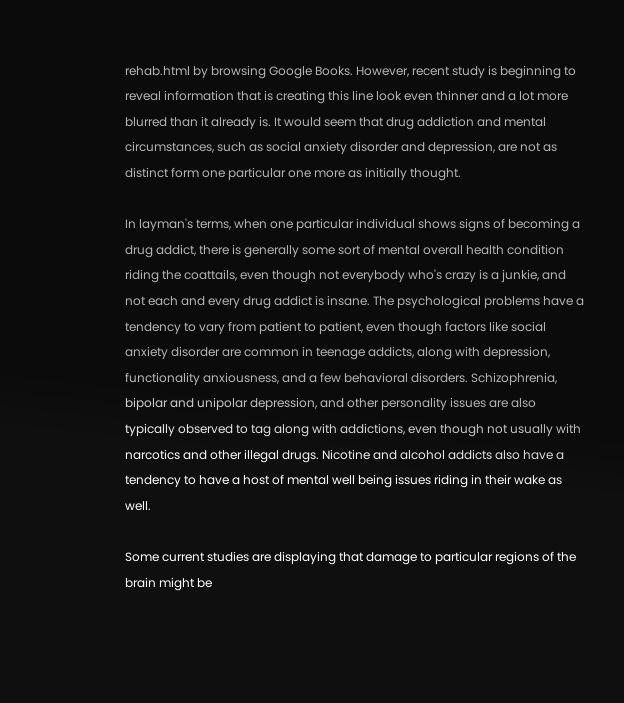rehab.html by browsing Google Books. However, recent study is beginning to reveal information that is creating this line look even thinner and a lot more blurred than it already is. It would seem that drug addiction and mental circumstances, such as social anxiety disorder and depression, are not as distinct form one particular one more as initially thought.

In layman's terms, when one particular individual shows signs of becoming a drug addict, there is generally some sort of mental overall health condition riding the coattails, even though not everybody who's crazy is a junkie, and not each and every drug addict is insane. The psychological problems have a tendency to vary from patient to patient, even though factors like social anxiety disorder are common in teenage addicts, along with depression, functionality anxiousness, and a few behavioral disorders. Schizophrenia, bipolar and unipolar depression, and other personality issues are also typically observed to tag along with addictions, even though not usually with narcotics and other illegal drugs. Nicotine and alcohol addicts also have a tendency to have a host of mental well being issues riding in their wake as well.

Some current studies are displaying that damage to particular regions of the brain might be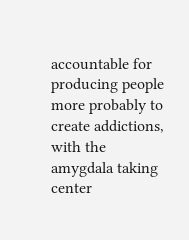accountable for producing people more probably to create addictions, with the amygdala taking center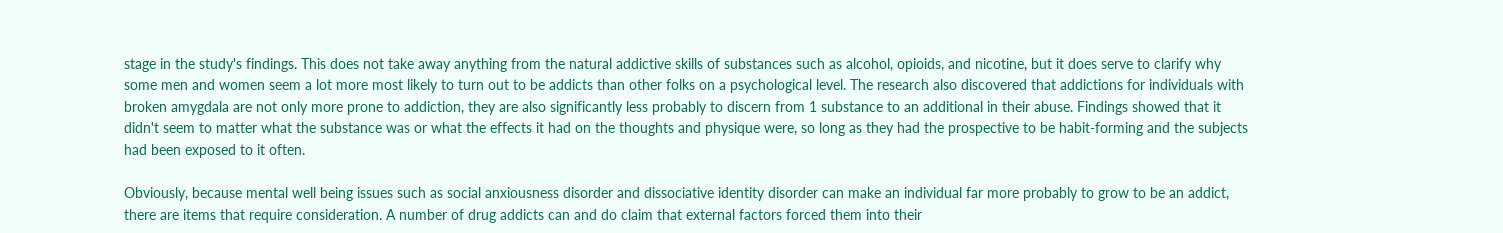stage in the study's findings. This does not take away anything from the natural addictive skills of substances such as alcohol, opioids, and nicotine, but it does serve to clarify why some men and women seem a lot more most likely to turn out to be addicts than other folks on a psychological level. The research also discovered that addictions for individuals with broken amygdala are not only more prone to addiction, they are also significantly less probably to discern from 1 substance to an additional in their abuse. Findings showed that it didn't seem to matter what the substance was or what the effects it had on the thoughts and physique were, so long as they had the prospective to be habit-forming and the subjects had been exposed to it often.

Obviously, because mental well being issues such as social anxiousness disorder and dissociative identity disorder can make an individual far more probably to grow to be an addict, there are items that require consideration. A number of drug addicts can and do claim that external factors forced them into their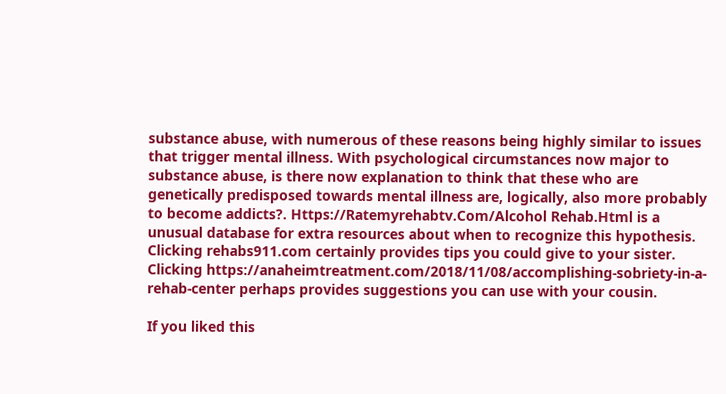substance abuse, with numerous of these reasons being highly similar to issues that trigger mental illness. With psychological circumstances now major to substance abuse, is there now explanation to think that these who are genetically predisposed towards mental illness are, logically, also more probably to become addicts?. Https://Ratemyrehabtv.Com/Alcohol Rehab.Html is a unusual database for extra resources about when to recognize this hypothesis. Clicking rehabs911.com certainly provides tips you could give to your sister. Clicking https://anaheimtreatment.com/2018/11/08/accomplishing-sobriety-in-a-rehab-center perhaps provides suggestions you can use with your cousin.

If you liked this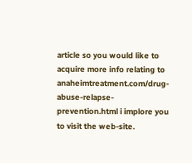article so you would like to acquire more info relating to anaheimtreatment.com/drug-abuse-relapse-prevention.html i implore you to visit the web-site.